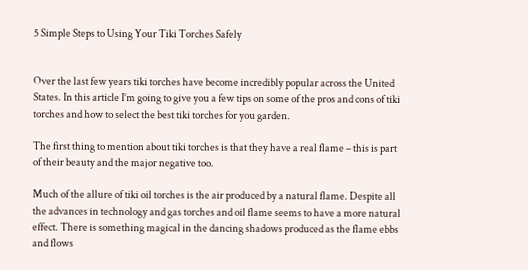5 Simple Steps to Using Your Tiki Torches Safely


Over the last few years tiki torches have become incredibly popular across the United States. In this article I’m going to give you a few tips on some of the pros and cons of tiki torches and how to select the best tiki torches for you garden.

The first thing to mention about tiki torches is that they have a real flame – this is part of their beauty and the major negative too.

Much of the allure of tiki oil torches is the air produced by a natural flame. Despite all the advances in technology and gas torches and oil flame seems to have a more natural effect. There is something magical in the dancing shadows produced as the flame ebbs and flows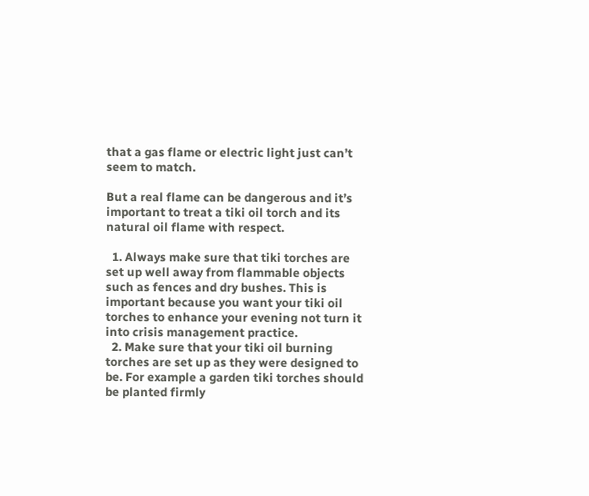that a gas flame or electric light just can’t seem to match.

But a real flame can be dangerous and it’s important to treat a tiki oil torch and its natural oil flame with respect.

  1. Always make sure that tiki torches are set up well away from flammable objects such as fences and dry bushes. This is important because you want your tiki oil torches to enhance your evening not turn it into crisis management practice.
  2. Make sure that your tiki oil burning torches are set up as they were designed to be. For example a garden tiki torches should be planted firmly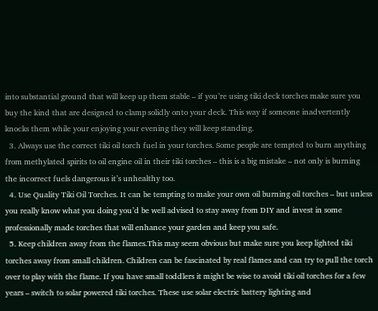into substantial ground that will keep up them stable – if you’re using tiki deck torches make sure you buy the kind that are designed to clamp solidly onto your deck. This way if someone inadvertently knocks them while your enjoying your evening they will keep standing.
  3. Always use the correct tiki oil torch fuel in your torches. Some people are tempted to burn anything from methylated spirits to oil engine oil in their tiki torches – this is a big mistake – not only is burning the incorrect fuels dangerous it’s unhealthy too.
  4. Use Quality Tiki Oil Torches. It can be tempting to make your own oil burning oil torches – but unless you really know what you doing you’d be well advised to stay away from DIY and invest in some professionally made torches that will enhance your garden and keep you safe.
  5. Keep children away from the flames.This may seem obvious but make sure you keep lighted tiki torches away from small children. Children can be fascinated by real flames and can try to pull the torch over to play with the flame. If you have small toddlers it might be wise to avoid tiki oil torches for a few years – switch to solar powered tiki torches. These use solar electric battery lighting and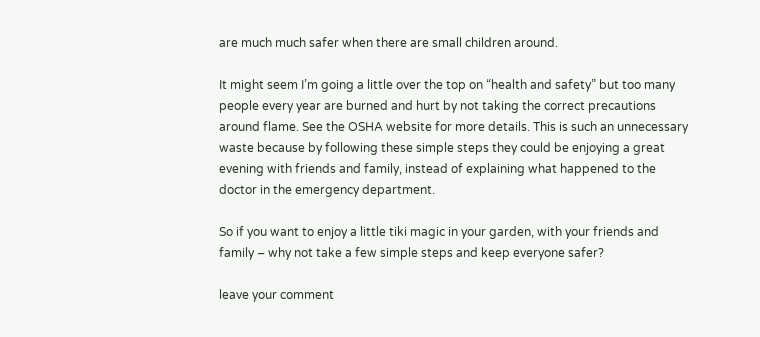are much much safer when there are small children around.

It might seem I’m going a little over the top on “health and safety” but too many people every year are burned and hurt by not taking the correct precautions around flame. See the OSHA website for more details. This is such an unnecessary waste because by following these simple steps they could be enjoying a great evening with friends and family, instead of explaining what happened to the doctor in the emergency department.

So if you want to enjoy a little tiki magic in your garden, with your friends and family – why not take a few simple steps and keep everyone safer?

leave your comment